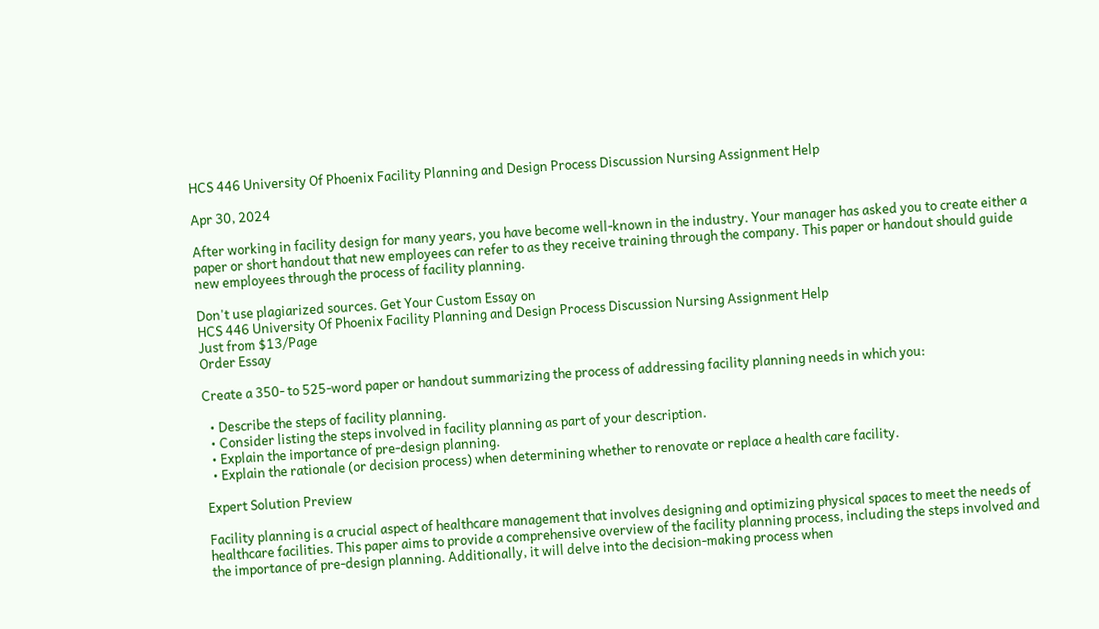HCS 446 University Of Phoenix Facility Planning and Design Process Discussion Nursing Assignment Help

Apr 30, 2024

After working in facility design for many years, you have become well-known in the industry. Your manager has asked you to create either a paper or short handout that new employees can refer to as they receive training through the company. This paper or handout should guide new employees through the process of facility planning.

Don't use plagiarized sources. Get Your Custom Essay on
HCS 446 University Of Phoenix Facility Planning and Design Process Discussion Nursing Assignment Help
Just from $13/Page
Order Essay

Create a 350- to 525-word paper or handout summarizing the process of addressing facility planning needs in which you:

  • Describe the steps of facility planning.
  • Consider listing the steps involved in facility planning as part of your description.
  • Explain the importance of pre-design planning.
  • Explain the rationale (or decision process) when determining whether to renovate or replace a health care facility.

Expert Solution Preview

Facility planning is a crucial aspect of healthcare management that involves designing and optimizing physical spaces to meet the needs of healthcare facilities. This paper aims to provide a comprehensive overview of the facility planning process, including the steps involved and the importance of pre-design planning. Additionally, it will delve into the decision-making process when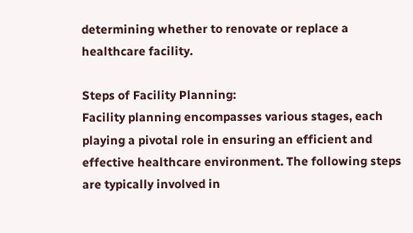determining whether to renovate or replace a healthcare facility.

Steps of Facility Planning:
Facility planning encompasses various stages, each playing a pivotal role in ensuring an efficient and effective healthcare environment. The following steps are typically involved in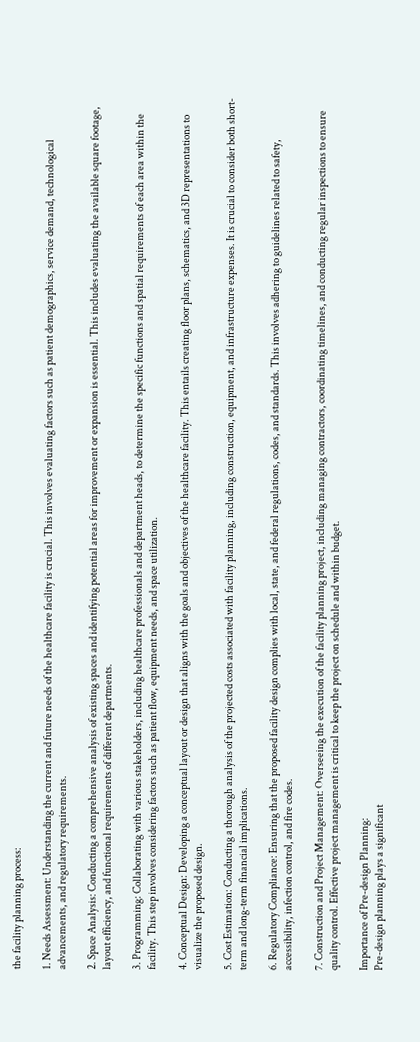the facility planning process:

1. Needs Assessment: Understanding the current and future needs of the healthcare facility is crucial. This involves evaluating factors such as patient demographics, service demand, technological advancements, and regulatory requirements.

2. Space Analysis: Conducting a comprehensive analysis of existing spaces and identifying potential areas for improvement or expansion is essential. This includes evaluating the available square footage, layout efficiency, and functional requirements of different departments.

3. Programming: Collaborating with various stakeholders, including healthcare professionals and department heads, to determine the specific functions and spatial requirements of each area within the facility. This step involves considering factors such as patient flow, equipment needs, and space utilization.

4. Conceptual Design: Developing a conceptual layout or design that aligns with the goals and objectives of the healthcare facility. This entails creating floor plans, schematics, and 3D representations to visualize the proposed design.

5. Cost Estimation: Conducting a thorough analysis of the projected costs associated with facility planning, including construction, equipment, and infrastructure expenses. It is crucial to consider both short-term and long-term financial implications.

6. Regulatory Compliance: Ensuring that the proposed facility design complies with local, state, and federal regulations, codes, and standards. This involves adhering to guidelines related to safety, accessibility, infection control, and fire codes.

7. Construction and Project Management: Overseeing the execution of the facility planning project, including managing contractors, coordinating timelines, and conducting regular inspections to ensure quality control. Effective project management is critical to keep the project on schedule and within budget.

Importance of Pre-design Planning:
Pre-design planning plays a significant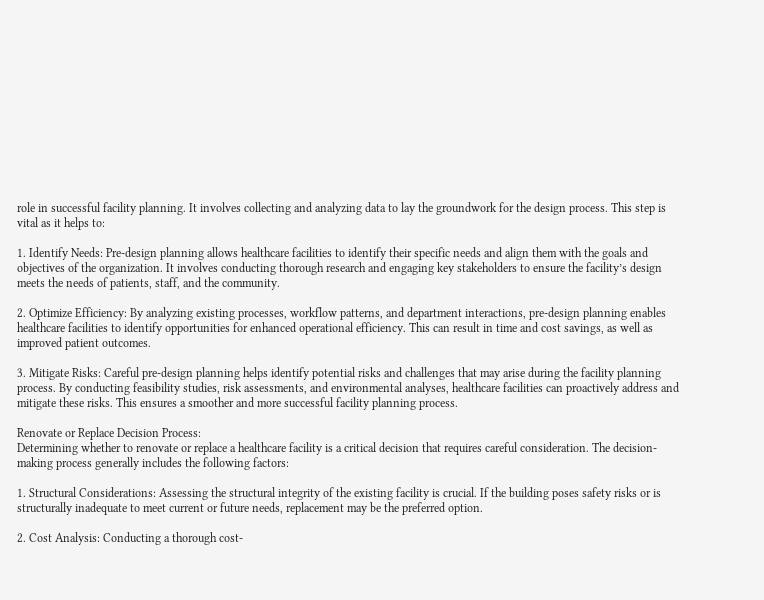role in successful facility planning. It involves collecting and analyzing data to lay the groundwork for the design process. This step is vital as it helps to:

1. Identify Needs: Pre-design planning allows healthcare facilities to identify their specific needs and align them with the goals and objectives of the organization. It involves conducting thorough research and engaging key stakeholders to ensure the facility’s design meets the needs of patients, staff, and the community.

2. Optimize Efficiency: By analyzing existing processes, workflow patterns, and department interactions, pre-design planning enables healthcare facilities to identify opportunities for enhanced operational efficiency. This can result in time and cost savings, as well as improved patient outcomes.

3. Mitigate Risks: Careful pre-design planning helps identify potential risks and challenges that may arise during the facility planning process. By conducting feasibility studies, risk assessments, and environmental analyses, healthcare facilities can proactively address and mitigate these risks. This ensures a smoother and more successful facility planning process.

Renovate or Replace Decision Process:
Determining whether to renovate or replace a healthcare facility is a critical decision that requires careful consideration. The decision-making process generally includes the following factors:

1. Structural Considerations: Assessing the structural integrity of the existing facility is crucial. If the building poses safety risks or is structurally inadequate to meet current or future needs, replacement may be the preferred option.

2. Cost Analysis: Conducting a thorough cost-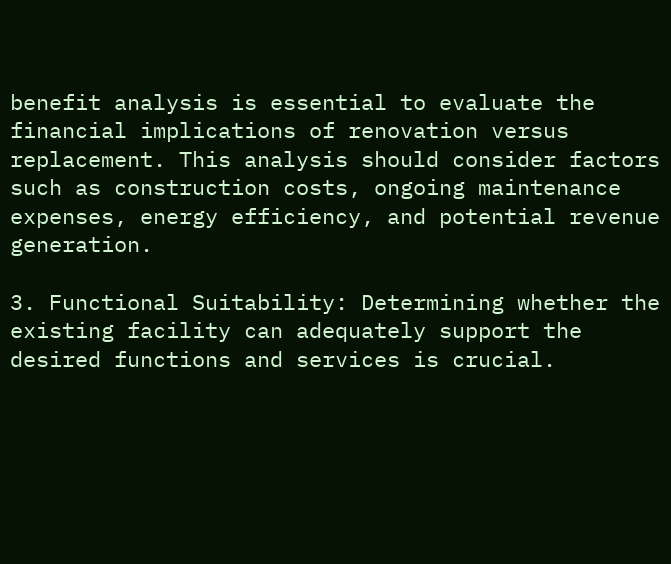benefit analysis is essential to evaluate the financial implications of renovation versus replacement. This analysis should consider factors such as construction costs, ongoing maintenance expenses, energy efficiency, and potential revenue generation.

3. Functional Suitability: Determining whether the existing facility can adequately support the desired functions and services is crucial.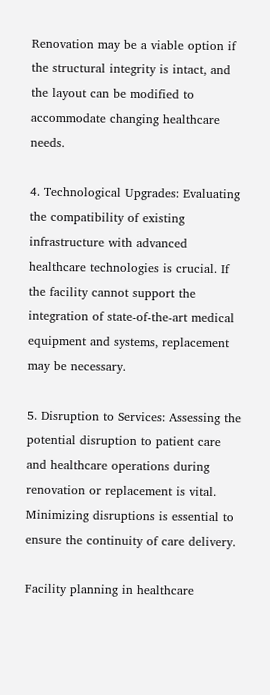Renovation may be a viable option if the structural integrity is intact, and the layout can be modified to accommodate changing healthcare needs.

4. Technological Upgrades: Evaluating the compatibility of existing infrastructure with advanced healthcare technologies is crucial. If the facility cannot support the integration of state-of-the-art medical equipment and systems, replacement may be necessary.

5. Disruption to Services: Assessing the potential disruption to patient care and healthcare operations during renovation or replacement is vital. Minimizing disruptions is essential to ensure the continuity of care delivery.

Facility planning in healthcare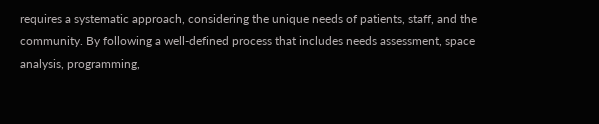requires a systematic approach, considering the unique needs of patients, staff, and the community. By following a well-defined process that includes needs assessment, space analysis, programming,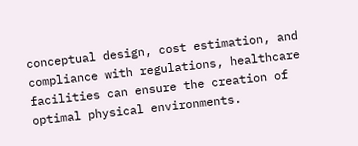conceptual design, cost estimation, and compliance with regulations, healthcare facilities can ensure the creation of optimal physical environments.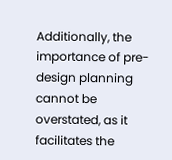Additionally, the importance of pre-design planning cannot be overstated, as it facilitates the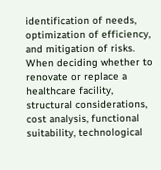identification of needs, optimization of efficiency, and mitigation of risks. When deciding whether to renovate or replace a healthcare facility, structural considerations, cost analysis, functional suitability, technological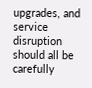upgrades, and service disruption should all be carefully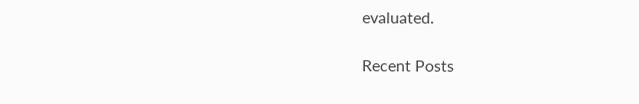evaluated.

Recent Posts